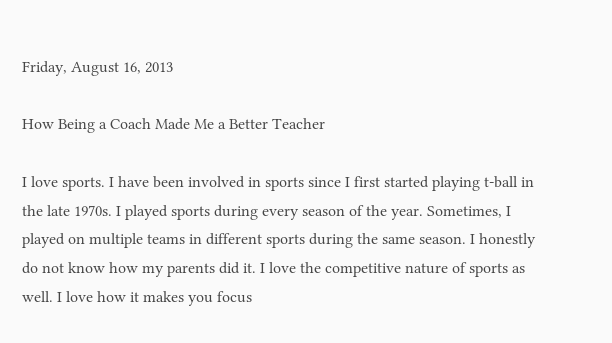Friday, August 16, 2013

How Being a Coach Made Me a Better Teacher

I love sports. I have been involved in sports since I first started playing t-ball in the late 1970s. I played sports during every season of the year. Sometimes, I played on multiple teams in different sports during the same season. I honestly do not know how my parents did it. I love the competitive nature of sports as well. I love how it makes you focus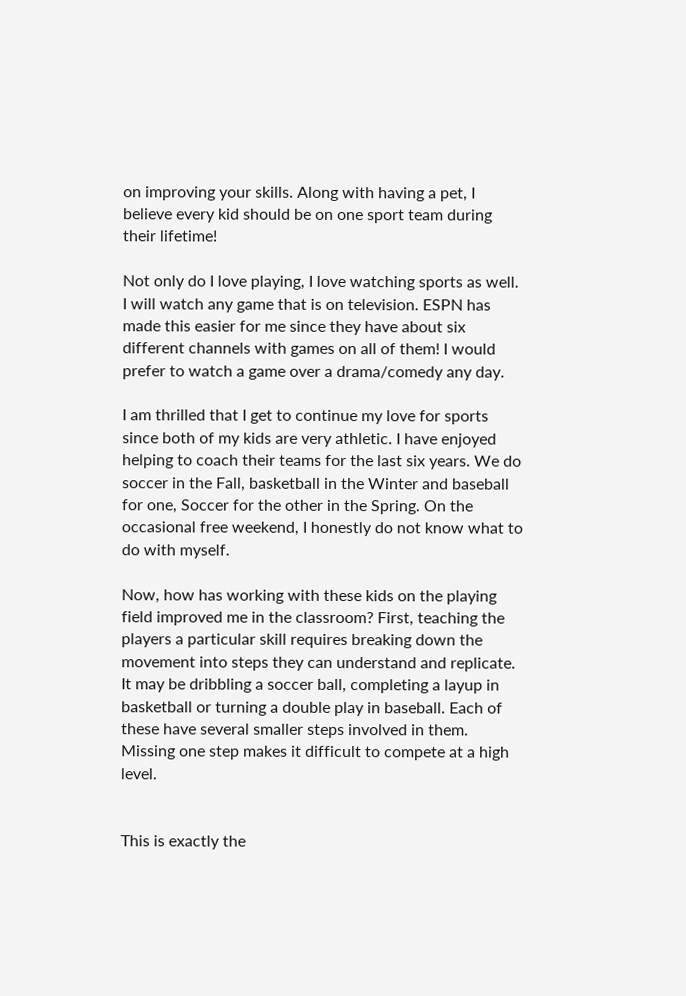on improving your skills. Along with having a pet, I believe every kid should be on one sport team during their lifetime!

Not only do I love playing, I love watching sports as well. I will watch any game that is on television. ESPN has made this easier for me since they have about six different channels with games on all of them! I would prefer to watch a game over a drama/comedy any day.

I am thrilled that I get to continue my love for sports since both of my kids are very athletic. I have enjoyed helping to coach their teams for the last six years. We do soccer in the Fall, basketball in the Winter and baseball for one, Soccer for the other in the Spring. On the occasional free weekend, I honestly do not know what to do with myself.

Now, how has working with these kids on the playing field improved me in the classroom? First, teaching the players a particular skill requires breaking down the movement into steps they can understand and replicate. It may be dribbling a soccer ball, completing a layup in basketball or turning a double play in baseball. Each of these have several smaller steps involved in them. Missing one step makes it difficult to compete at a high level.


This is exactly the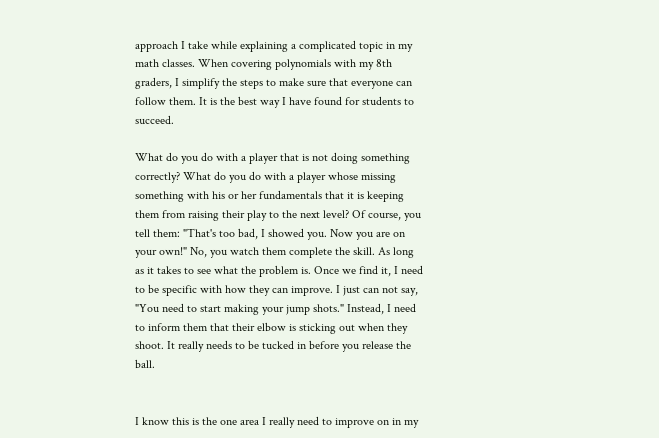approach I take while explaining a complicated topic in my math classes. When covering polynomials with my 8th graders, I simplify the steps to make sure that everyone can follow them. It is the best way I have found for students to succeed.

What do you do with a player that is not doing something correctly? What do you do with a player whose missing something with his or her fundamentals that it is keeping them from raising their play to the next level? Of course, you tell them: "That's too bad, I showed you. Now you are on your own!" No, you watch them complete the skill. As long as it takes to see what the problem is. Once we find it, I need to be specific with how they can improve. I just can not say, "You need to start making your jump shots." Instead, I need to inform them that their elbow is sticking out when they shoot. It really needs to be tucked in before you release the ball.


I know this is the one area I really need to improve on in my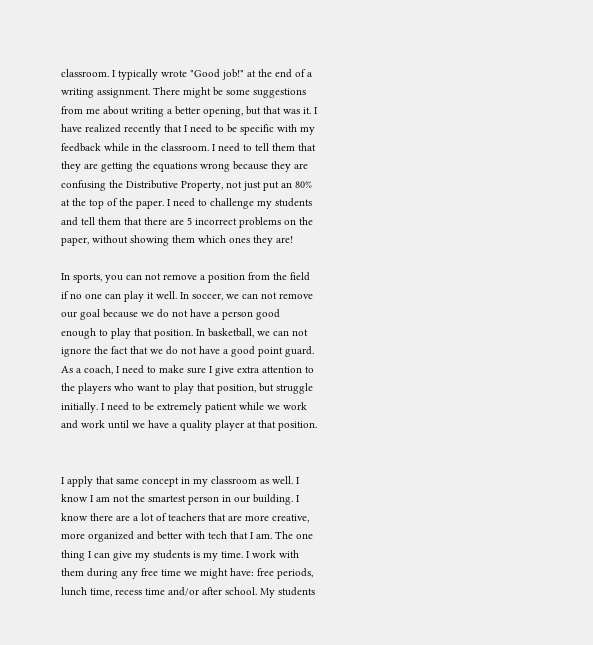classroom. I typically wrote "Good job!" at the end of a writing assignment. There might be some suggestions from me about writing a better opening, but that was it. I have realized recently that I need to be specific with my feedback while in the classroom. I need to tell them that they are getting the equations wrong because they are confusing the Distributive Property, not just put an 80% at the top of the paper. I need to challenge my students and tell them that there are 5 incorrect problems on the paper, without showing them which ones they are!

In sports, you can not remove a position from the field if no one can play it well. In soccer, we can not remove our goal because we do not have a person good enough to play that position. In basketball, we can not ignore the fact that we do not have a good point guard. As a coach, I need to make sure I give extra attention to the players who want to play that position, but struggle initially. I need to be extremely patient while we work and work until we have a quality player at that position.


I apply that same concept in my classroom as well. I know I am not the smartest person in our building. I know there are a lot of teachers that are more creative, more organized and better with tech that I am. The one thing I can give my students is my time. I work with them during any free time we might have: free periods, lunch time, recess time and/or after school. My students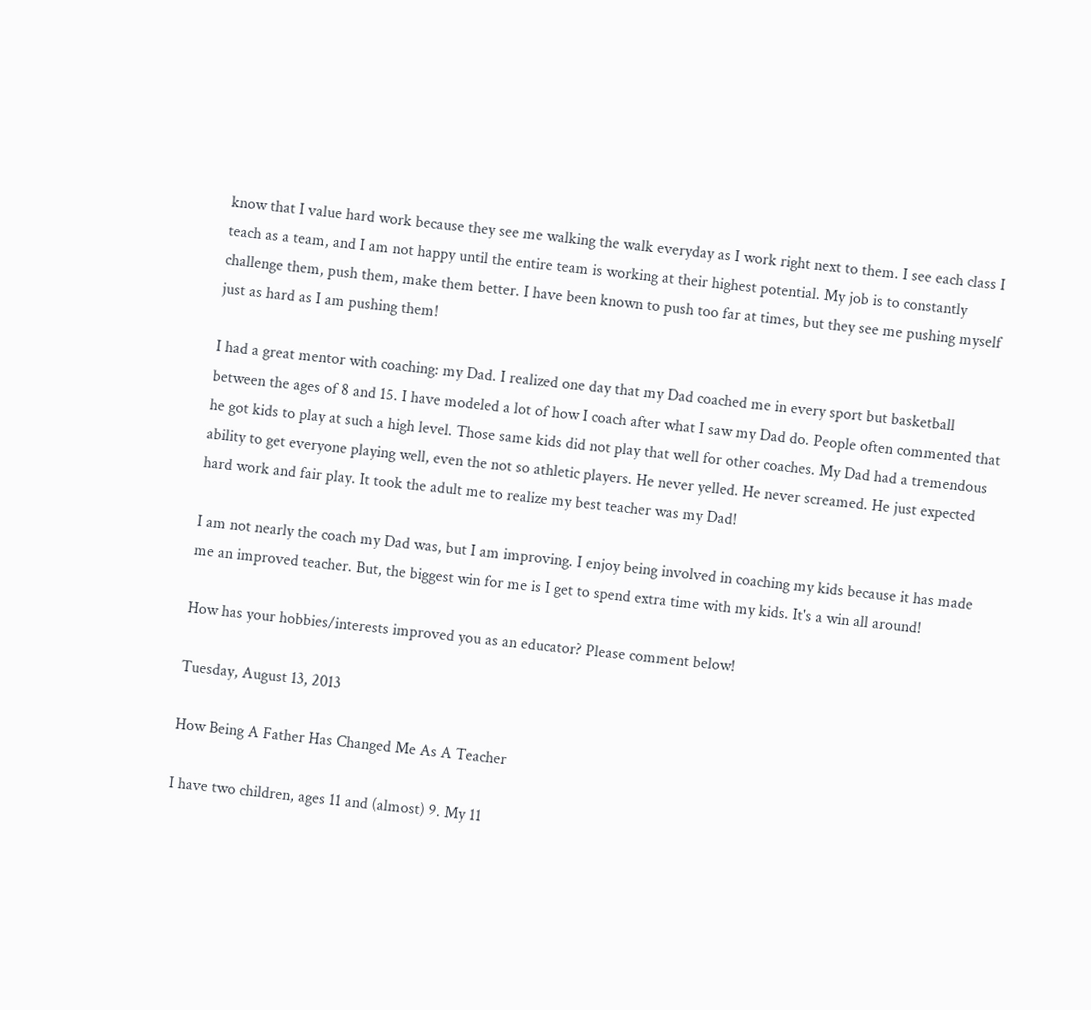know that I value hard work because they see me walking the walk everyday as I work right next to them. I see each class I teach as a team, and I am not happy until the entire team is working at their highest potential. My job is to constantly challenge them, push them, make them better. I have been known to push too far at times, but they see me pushing myself just as hard as I am pushing them!

I had a great mentor with coaching: my Dad. I realized one day that my Dad coached me in every sport but basketball between the ages of 8 and 15. I have modeled a lot of how I coach after what I saw my Dad do. People often commented that he got kids to play at such a high level. Those same kids did not play that well for other coaches. My Dad had a tremendous ability to get everyone playing well, even the not so athletic players. He never yelled. He never screamed. He just expected hard work and fair play. It took the adult me to realize my best teacher was my Dad!

I am not nearly the coach my Dad was, but I am improving. I enjoy being involved in coaching my kids because it has made me an improved teacher. But, the biggest win for me is I get to spend extra time with my kids. It's a win all around!

How has your hobbies/interests improved you as an educator? Please comment below!

Tuesday, August 13, 2013

How Being A Father Has Changed Me As A Teacher

I have two children, ages 11 and (almost) 9. My 11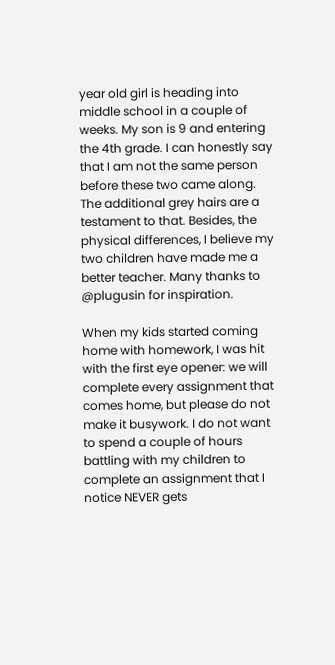year old girl is heading into middle school in a couple of weeks. My son is 9 and entering the 4th grade. I can honestly say that I am not the same person before these two came along. The additional grey hairs are a testament to that. Besides, the physical differences, I believe my two children have made me a better teacher. Many thanks to @plugusin for inspiration.

When my kids started coming home with homework, I was hit with the first eye opener: we will complete every assignment that comes home, but please do not make it busywork. I do not want to spend a couple of hours battling with my children to complete an assignment that I notice NEVER gets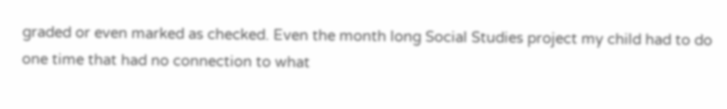graded or even marked as checked. Even the month long Social Studies project my child had to do one time that had no connection to what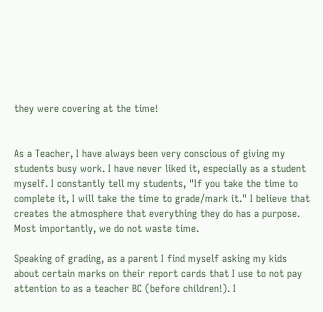they were covering at the time!


As a Teacher, I have always been very conscious of giving my students busy work. I have never liked it, especially as a student myself. I constantly tell my students, "If you take the time to complete it, I will take the time to grade/mark it." I believe that creates the atmosphere that everything they do has a purpose. Most importantly, we do not waste time.

Speaking of grading, as a parent I find myself asking my kids about certain marks on their report cards that I use to not pay attention to as a teacher BC (before children!). I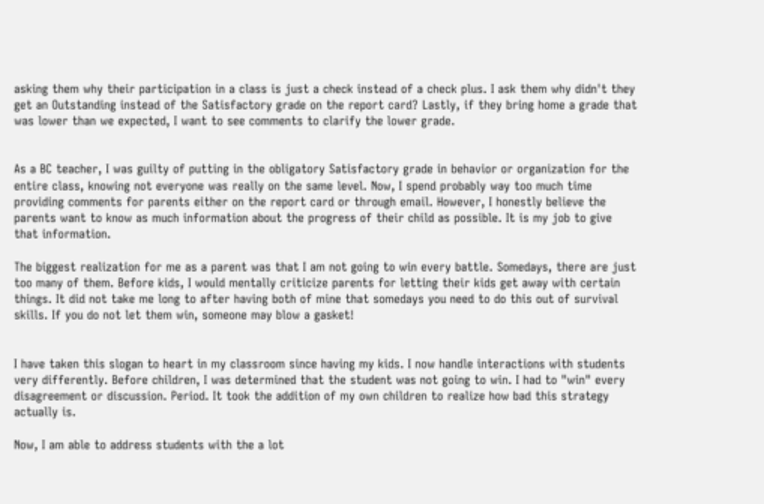asking them why their participation in a class is just a check instead of a check plus. I ask them why didn't they get an Outstanding instead of the Satisfactory grade on the report card? Lastly, if they bring home a grade that was lower than we expected, I want to see comments to clarify the lower grade.


As a BC teacher, I was guilty of putting in the obligatory Satisfactory grade in behavior or organization for the entire class, knowing not everyone was really on the same level. Now, I spend probably way too much time providing comments for parents either on the report card or through email. However, I honestly believe the parents want to know as much information about the progress of their child as possible. It is my job to give that information.

The biggest realization for me as a parent was that I am not going to win every battle. Somedays, there are just too many of them. Before kids, I would mentally criticize parents for letting their kids get away with certain things. It did not take me long to after having both of mine that somedays you need to do this out of survival skills. If you do not let them win, someone may blow a gasket!


I have taken this slogan to heart in my classroom since having my kids. I now handle interactions with students very differently. Before children, I was determined that the student was not going to win. I had to "win" every disagreement or discussion. Period. It took the addition of my own children to realize how bad this strategy actually is.

Now, I am able to address students with the a lot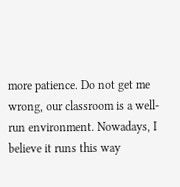more patience. Do not get me wrong, our classroom is a well-run environment. Nowadays, I believe it runs this way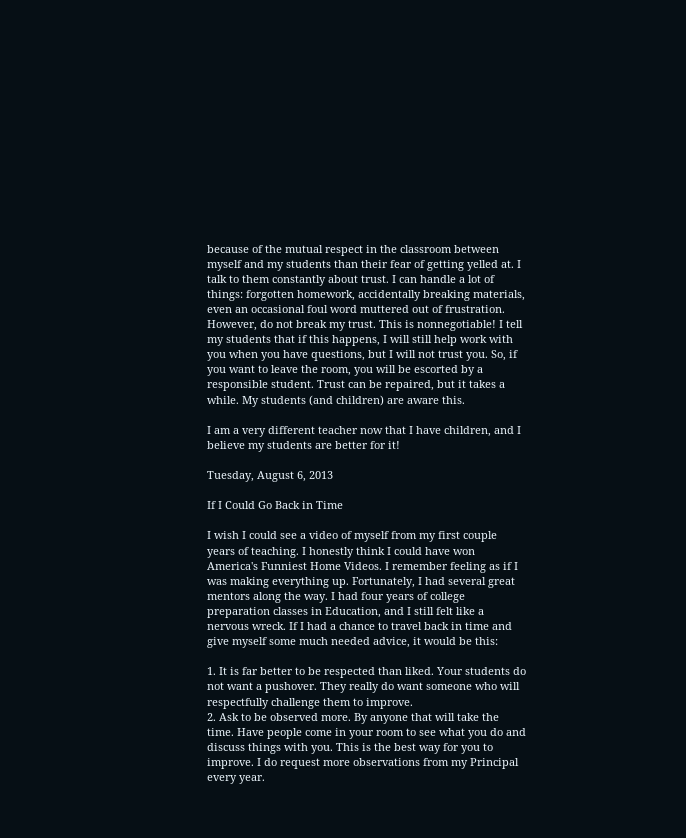because of the mutual respect in the classroom between myself and my students than their fear of getting yelled at. I talk to them constantly about trust. I can handle a lot of things: forgotten homework, accidentally breaking materials, even an occasional foul word muttered out of frustration. However, do not break my trust. This is nonnegotiable! I tell my students that if this happens, I will still help work with you when you have questions, but I will not trust you. So, if you want to leave the room, you will be escorted by a responsible student. Trust can be repaired, but it takes a while. My students (and children) are aware this.

I am a very different teacher now that I have children, and I believe my students are better for it!

Tuesday, August 6, 2013

If I Could Go Back in Time

I wish I could see a video of myself from my first couple years of teaching. I honestly think I could have won America's Funniest Home Videos. I remember feeling as if I was making everything up. Fortunately, I had several great mentors along the way. I had four years of college preparation classes in Education, and I still felt like a nervous wreck. If I had a chance to travel back in time and give myself some much needed advice, it would be this:

1. It is far better to be respected than liked. Your students do not want a pushover. They really do want someone who will respectfully challenge them to improve.
2. Ask to be observed more. By anyone that will take the time. Have people come in your room to see what you do and discuss things with you. This is the best way for you to improve. I do request more observations from my Principal every year.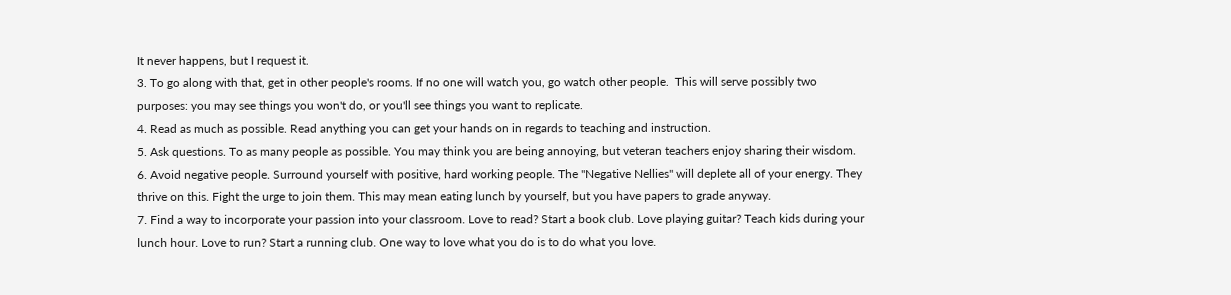It never happens, but I request it.
3. To go along with that, get in other people's rooms. If no one will watch you, go watch other people.  This will serve possibly two purposes: you may see things you won't do, or you'll see things you want to replicate.
4. Read as much as possible. Read anything you can get your hands on in regards to teaching and instruction.
5. Ask questions. To as many people as possible. You may think you are being annoying, but veteran teachers enjoy sharing their wisdom.
6. Avoid negative people. Surround yourself with positive, hard working people. The "Negative Nellies" will deplete all of your energy. They thrive on this. Fight the urge to join them. This may mean eating lunch by yourself, but you have papers to grade anyway.
7. Find a way to incorporate your passion into your classroom. Love to read? Start a book club. Love playing guitar? Teach kids during your lunch hour. Love to run? Start a running club. One way to love what you do is to do what you love.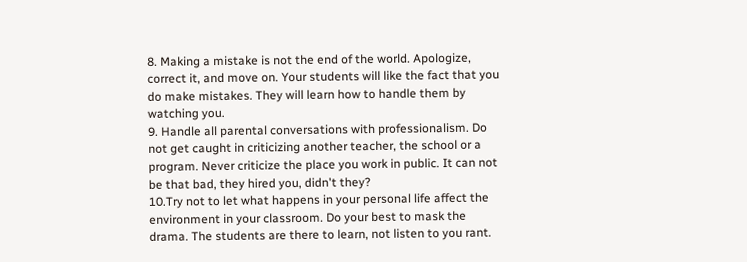8. Making a mistake is not the end of the world. Apologize, correct it, and move on. Your students will like the fact that you do make mistakes. They will learn how to handle them by watching you.
9. Handle all parental conversations with professionalism. Do not get caught in criticizing another teacher, the school or a program. Never criticize the place you work in public. It can not be that bad, they hired you, didn't they?
10.Try not to let what happens in your personal life affect the environment in your classroom. Do your best to mask the drama. The students are there to learn, not listen to you rant.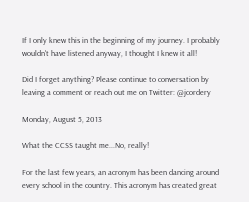If I only knew this in the beginning of my journey. I probably wouldn't have listened anyway, I thought I knew it all!

Did I forget anything? Please continue to conversation by leaving a comment or reach out me on Twitter: @jcordery

Monday, August 5, 2013

What the CCSS taught me...No, really!

For the last few years, an acronym has been dancing around every school in the country. This acronym has created great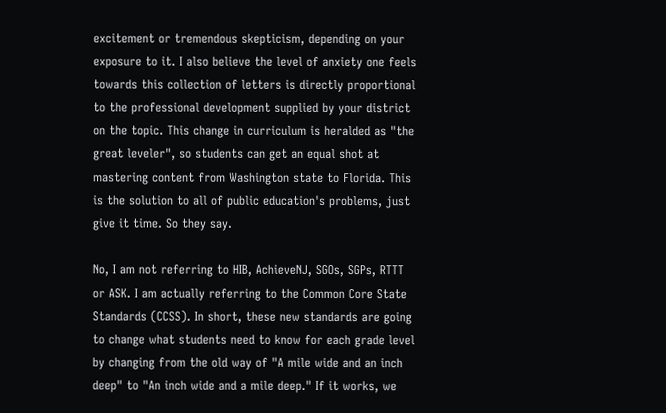excitement or tremendous skepticism, depending on your exposure to it. I also believe the level of anxiety one feels towards this collection of letters is directly proportional to the professional development supplied by your district on the topic. This change in curriculum is heralded as "the great leveler", so students can get an equal shot at mastering content from Washington state to Florida. This is the solution to all of public education's problems, just give it time. So they say.

No, I am not referring to HIB, AchieveNJ, SGOs, SGPs, RTTT or ASK. I am actually referring to the Common Core State Standards (CCSS). In short, these new standards are going to change what students need to know for each grade level by changing from the old way of "A mile wide and an inch deep" to "An inch wide and a mile deep." If it works, we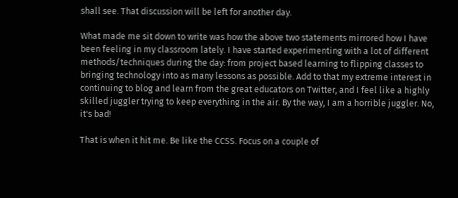shall see. That discussion will be left for another day.

What made me sit down to write was how the above two statements mirrored how I have been feeling in my classroom lately. I have started experimenting with a lot of different methods/techniques during the day: from project based learning to flipping classes to bringing technology into as many lessons as possible. Add to that my extreme interest in continuing to blog and learn from the great educators on Twitter, and I feel like a highly skilled juggler trying to keep everything in the air. By the way, I am a horrible juggler. No, it's bad!

That is when it hit me. Be like the CCSS. Focus on a couple of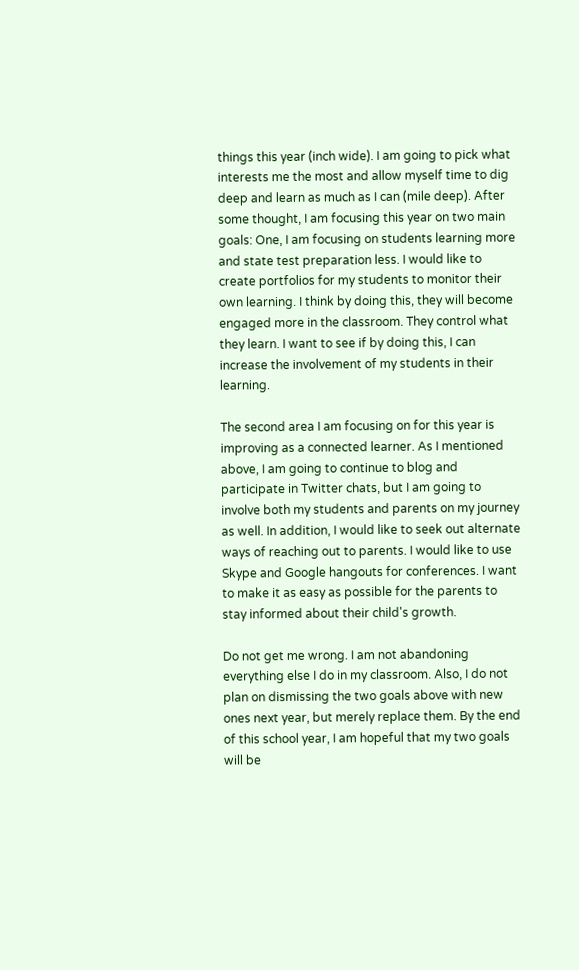things this year (inch wide). I am going to pick what interests me the most and allow myself time to dig deep and learn as much as I can (mile deep). After some thought, I am focusing this year on two main goals: One, I am focusing on students learning more and state test preparation less. I would like to create portfolios for my students to monitor their own learning. I think by doing this, they will become engaged more in the classroom. They control what they learn. I want to see if by doing this, I can increase the involvement of my students in their learning.

The second area I am focusing on for this year is improving as a connected learner. As I mentioned above, I am going to continue to blog and participate in Twitter chats, but I am going to involve both my students and parents on my journey as well. In addition, I would like to seek out alternate ways of reaching out to parents. I would like to use Skype and Google hangouts for conferences. I want to make it as easy as possible for the parents to stay informed about their child's growth.

Do not get me wrong. I am not abandoning everything else I do in my classroom. Also, I do not plan on dismissing the two goals above with new ones next year, but merely replace them. By the end of this school year, I am hopeful that my two goals will be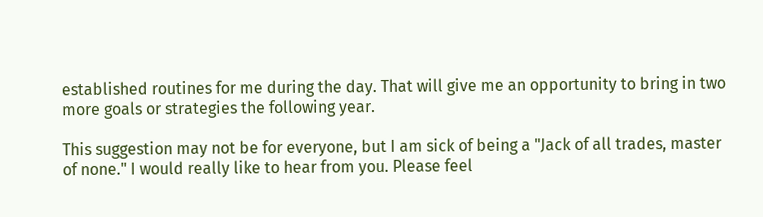established routines for me during the day. That will give me an opportunity to bring in two more goals or strategies the following year.

This suggestion may not be for everyone, but I am sick of being a "Jack of all trades, master of none." I would really like to hear from you. Please feel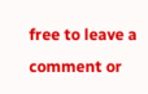free to leave a comment or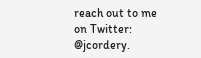reach out to me on Twitter: @jcordery.